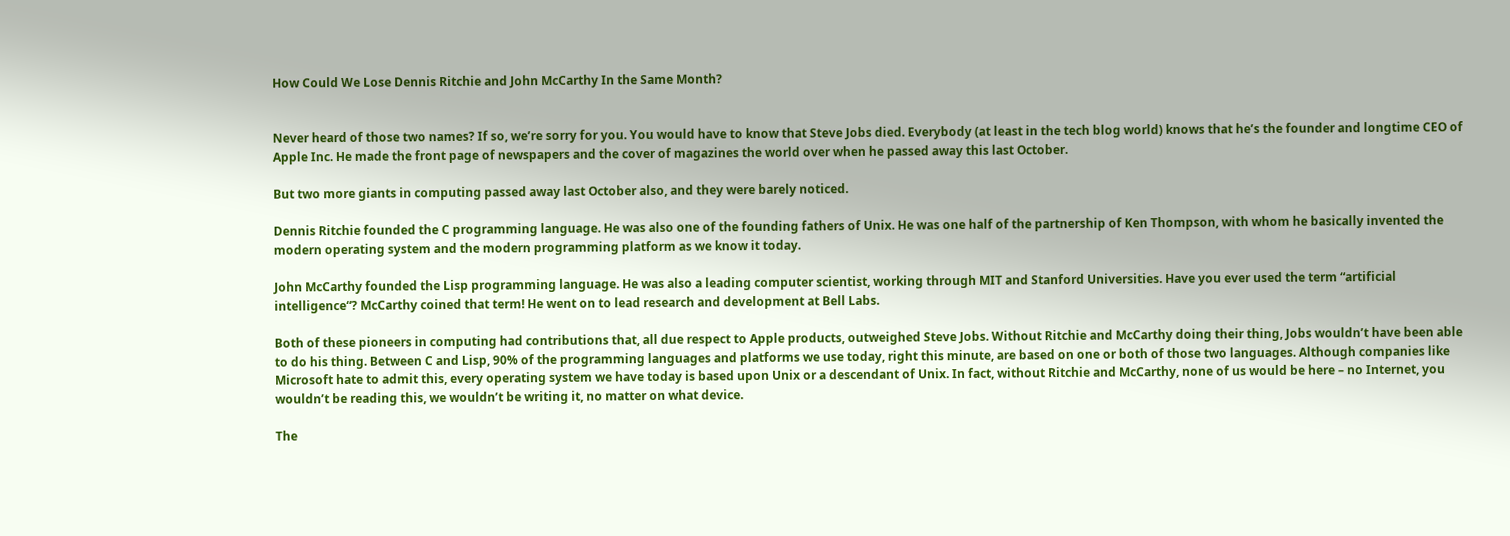How Could We Lose Dennis Ritchie and John McCarthy In the Same Month?


Never heard of those two names? If so, we’re sorry for you. You would have to know that Steve Jobs died. Everybody (at least in the tech blog world) knows that he’s the founder and longtime CEO of Apple Inc. He made the front page of newspapers and the cover of magazines the world over when he passed away this last October.

But two more giants in computing passed away last October also, and they were barely noticed.

Dennis Ritchie founded the C programming language. He was also one of the founding fathers of Unix. He was one half of the partnership of Ken Thompson, with whom he basically invented the modern operating system and the modern programming platform as we know it today.

John McCarthy founded the Lisp programming language. He was also a leading computer scientist, working through MIT and Stanford Universities. Have you ever used the term “artificial intelligence“? McCarthy coined that term! He went on to lead research and development at Bell Labs.

Both of these pioneers in computing had contributions that, all due respect to Apple products, outweighed Steve Jobs. Without Ritchie and McCarthy doing their thing, Jobs wouldn’t have been able to do his thing. Between C and Lisp, 90% of the programming languages and platforms we use today, right this minute, are based on one or both of those two languages. Although companies like Microsoft hate to admit this, every operating system we have today is based upon Unix or a descendant of Unix. In fact, without Ritchie and McCarthy, none of us would be here – no Internet, you wouldn’t be reading this, we wouldn’t be writing it, no matter on what device.

The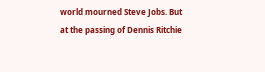world mourned Steve Jobs. But at the passing of Dennis Ritchie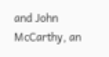and John McCarthy, an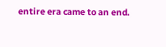entire era came to an end.